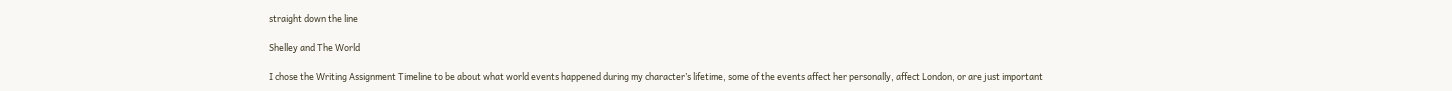straight down the line

Shelley and The World

I chose the Writing Assignment Timeline to be about what world events happened during my character’s lifetime, some of the events affect her personally, affect London, or are just important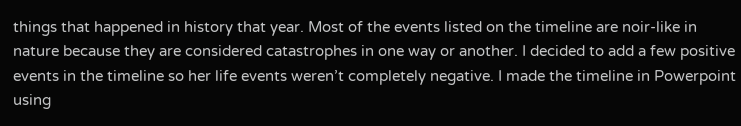things that happened in history that year. Most of the events listed on the timeline are noir-like in nature because they are considered catastrophes in one way or another. I decided to add a few positive events in the timeline so her life events weren’t completely negative. I made the timeline in Powerpoint using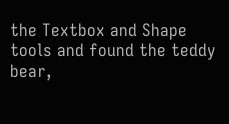the Textbox and Shape tools and found the teddy bear,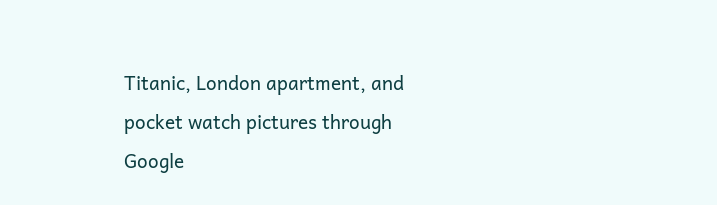Titanic, London apartment, and pocket watch pictures through Google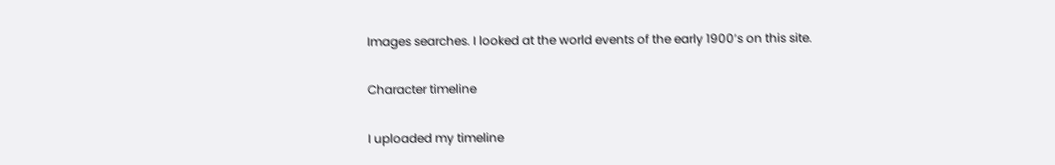Images searches. I looked at the world events of the early 1900’s on this site.

Character timeline

I uploaded my timeline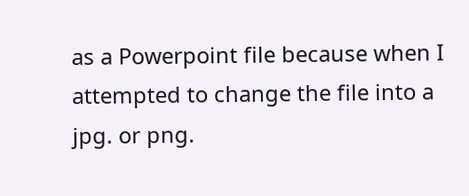as a Powerpoint file because when I attempted to change the file into a jpg. or png.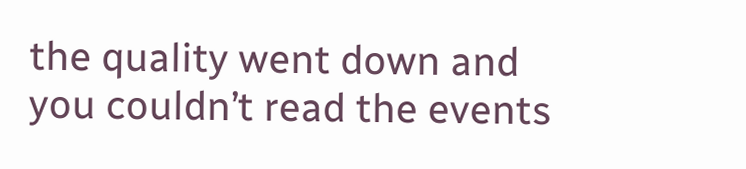the quality went down and you couldn’t read the events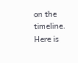on the timeline. Here is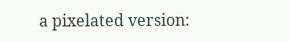a pixelated version: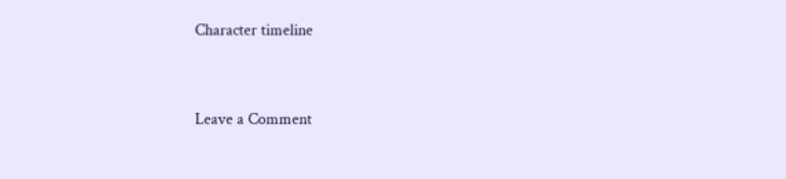Character timeline



Leave a Comment